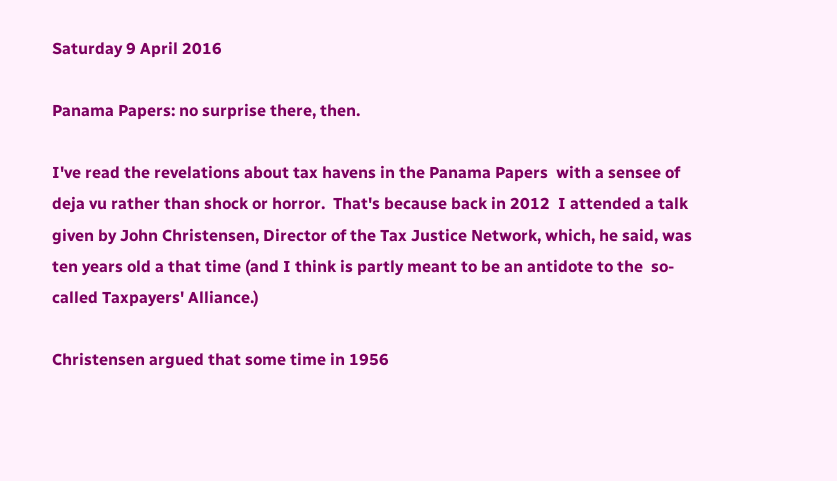Saturday 9 April 2016

Panama Papers: no surprise there, then.

I've read the revelations about tax havens in the Panama Papers  with a sensee of deja vu rather than shock or horror.  That's because back in 2012  I attended a talk  given by John Christensen, Director of the Tax Justice Network, which, he said, was ten years old a that time (and I think is partly meant to be an antidote to the  so-called Taxpayers' Alliance.)

Christensen argued that some time in 1956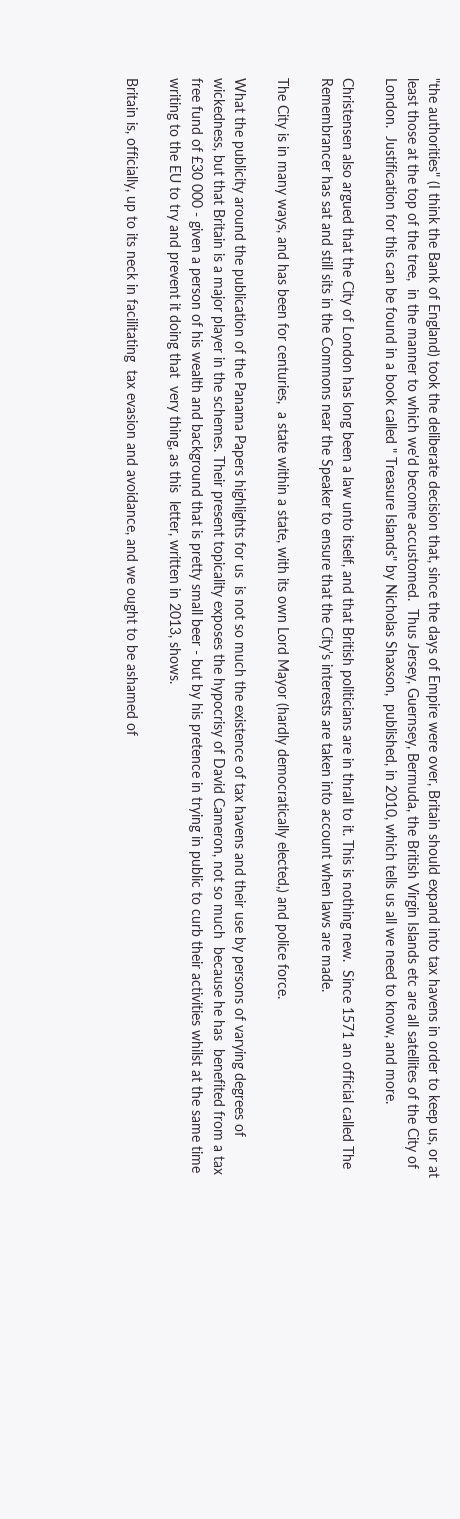"the authorities" (I think the Bank of England) took the deliberate decision that, since the days of Empire were over, Britain should expand into tax havens in order to keep us, or at least those at the top of the tree,  in the manner to which we'd become accustomed.  Thus Jersey, Guernsey, Bermuda, the British Virgin Islands etc are all satellites of the City of London.  Justification for this can be found in a book called " Treasure Islands" by Nicholas Shaxson,  published, in 2010, which tells us all we need to know, and more.

Christensen also argued that the City of London has long been a law unto itself, and that British politicians are in thrall to it. This is nothing new.  Since 1571 an official called The Remembrancer has sat and still sits in the Commons near the Speaker to ensure that the City's interests are taken into account when laws are made.

The City is in many ways, and has been for centuries,  a state within a state, with its own Lord Mayor (hardly democratically elected,) and police force.

What the publicity around the publication of the Panama Papers highlights for us  is not so much the existence of tax havens and their use by persons of varying degrees of wickedness, but that Britain is a major player in the schemes. Their present topicality exposes the hypocrisy of David Cameron, not so much  because he has  benefited from a tax free fund of £30 000 - given a person of his wealth and background that is pretty small beer - but by his pretence in trying in public to curb their activities whilst at the same time writing to the EU to try and prevent it doing that  very thing, as this  letter, written in 2013, shows.

Britain is, officially, up to its neck in facilitating  tax evasion and avoidance, and we ought to be ashamed of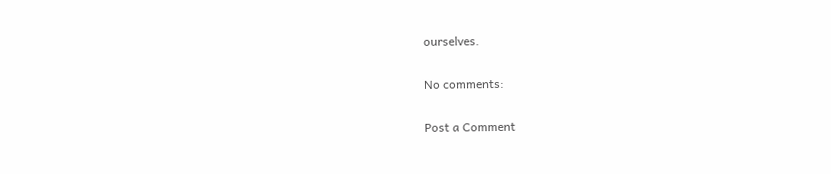ourselves.

No comments:

Post a Comment